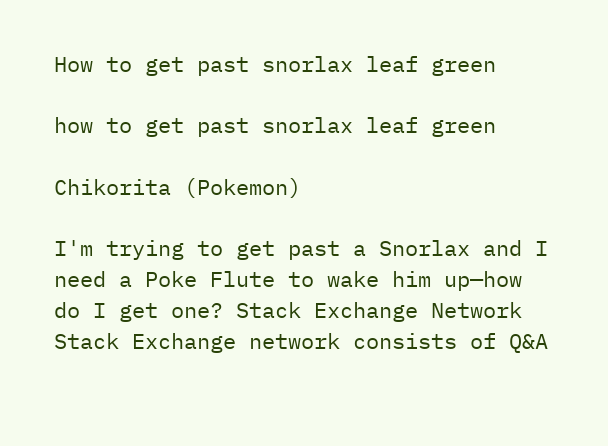How to get past snorlax leaf green

how to get past snorlax leaf green

Chikorita (Pokemon)

I'm trying to get past a Snorlax and I need a Poke Flute to wake him up—how do I get one? Stack Exchange Network Stack Exchange network consists of Q&A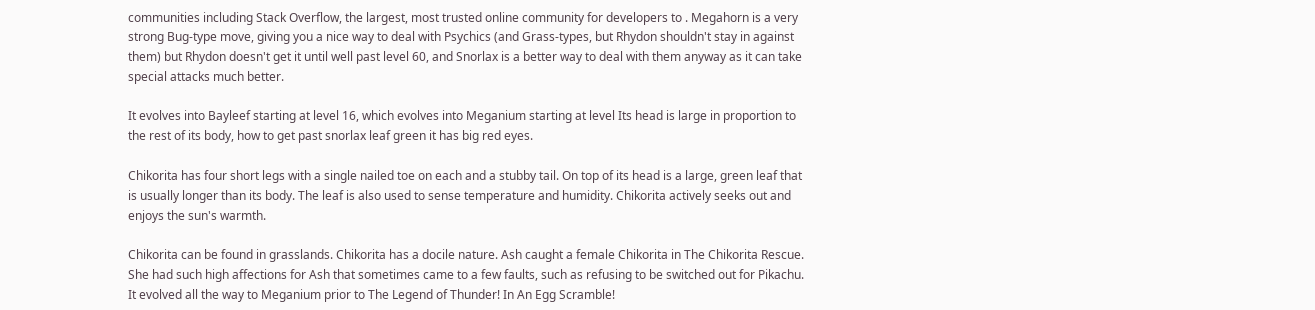communities including Stack Overflow, the largest, most trusted online community for developers to . Megahorn is a very strong Bug-type move, giving you a nice way to deal with Psychics (and Grass-types, but Rhydon shouldn't stay in against them) but Rhydon doesn't get it until well past level 60, and Snorlax is a better way to deal with them anyway as it can take special attacks much better.

It evolves into Bayleef starting at level 16, which evolves into Meganium starting at level Its head is large in proportion to the rest of its body, how to get past snorlax leaf green it has big red eyes.

Chikorita has four short legs with a single nailed toe on each and a stubby tail. On top of its head is a large, green leaf that is usually longer than its body. The leaf is also used to sense temperature and humidity. Chikorita actively seeks out and enjoys the sun's warmth.

Chikorita can be found in grasslands. Chikorita has a docile nature. Ash caught a female Chikorita in The Chikorita Rescue. She had such high affections for Ash that sometimes came to a few faults, such as refusing to be switched out for Pikachu. It evolved all the way to Meganium prior to The Legend of Thunder! In An Egg Scramble!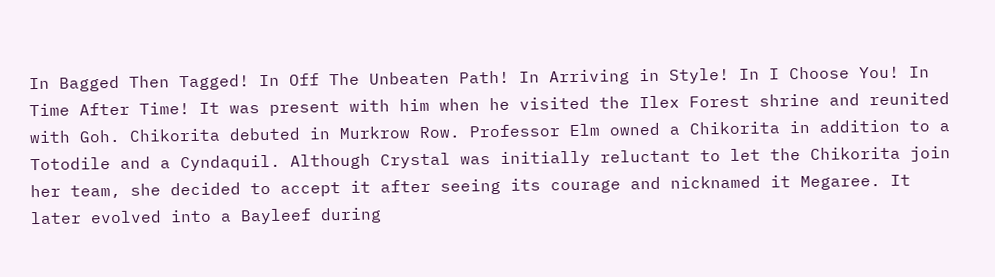In Bagged Then Tagged! In Off The Unbeaten Path! In Arriving in Style! In I Choose You! In Time After Time! It was present with him when he visited the Ilex Forest shrine and reunited with Goh. Chikorita debuted in Murkrow Row. Professor Elm owned a Chikorita in addition to a Totodile and a Cyndaquil. Although Crystal was initially reluctant to let the Chikorita join her team, she decided to accept it after seeing its courage and nicknamed it Megaree. It later evolved into a Bayleef during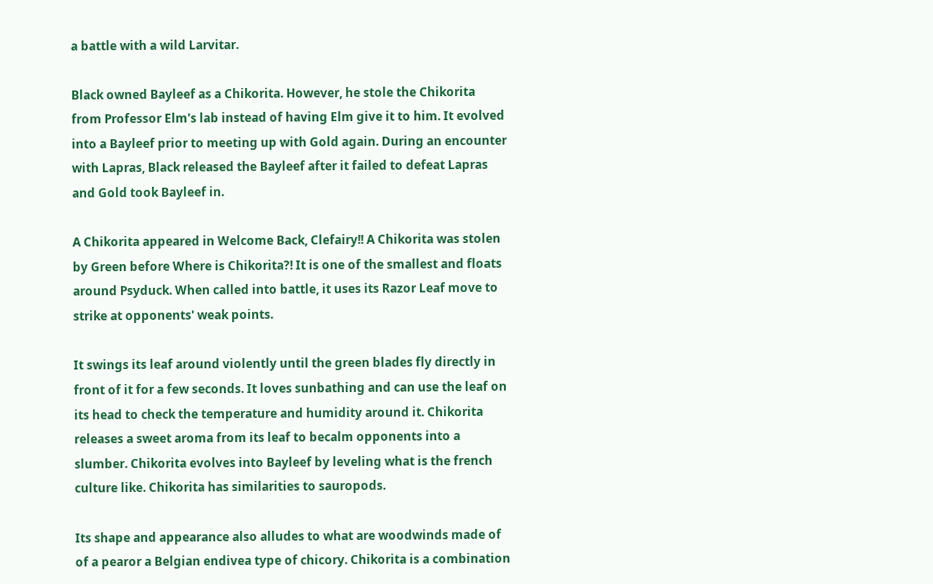a battle with a wild Larvitar.

Black owned Bayleef as a Chikorita. However, he stole the Chikorita from Professor Elm's lab instead of having Elm give it to him. It evolved into a Bayleef prior to meeting up with Gold again. During an encounter with Lapras, Black released the Bayleef after it failed to defeat Lapras and Gold took Bayleef in.

A Chikorita appeared in Welcome Back, Clefairy!! A Chikorita was stolen by Green before Where is Chikorita?! It is one of the smallest and floats around Psyduck. When called into battle, it uses its Razor Leaf move to strike at opponents' weak points.

It swings its leaf around violently until the green blades fly directly in front of it for a few seconds. It loves sunbathing and can use the leaf on its head to check the temperature and humidity around it. Chikorita releases a sweet aroma from its leaf to becalm opponents into a slumber. Chikorita evolves into Bayleef by leveling what is the french culture like. Chikorita has similarities to sauropods.

Its shape and appearance also alludes to what are woodwinds made of of a pearor a Belgian endivea type of chicory. Chikorita is a combination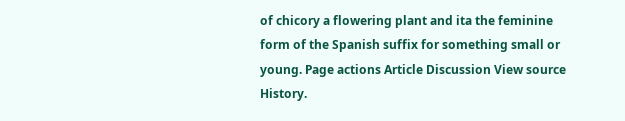of chicory a flowering plant and ita the feminine form of the Spanish suffix for something small or young. Page actions Article Discussion View source History.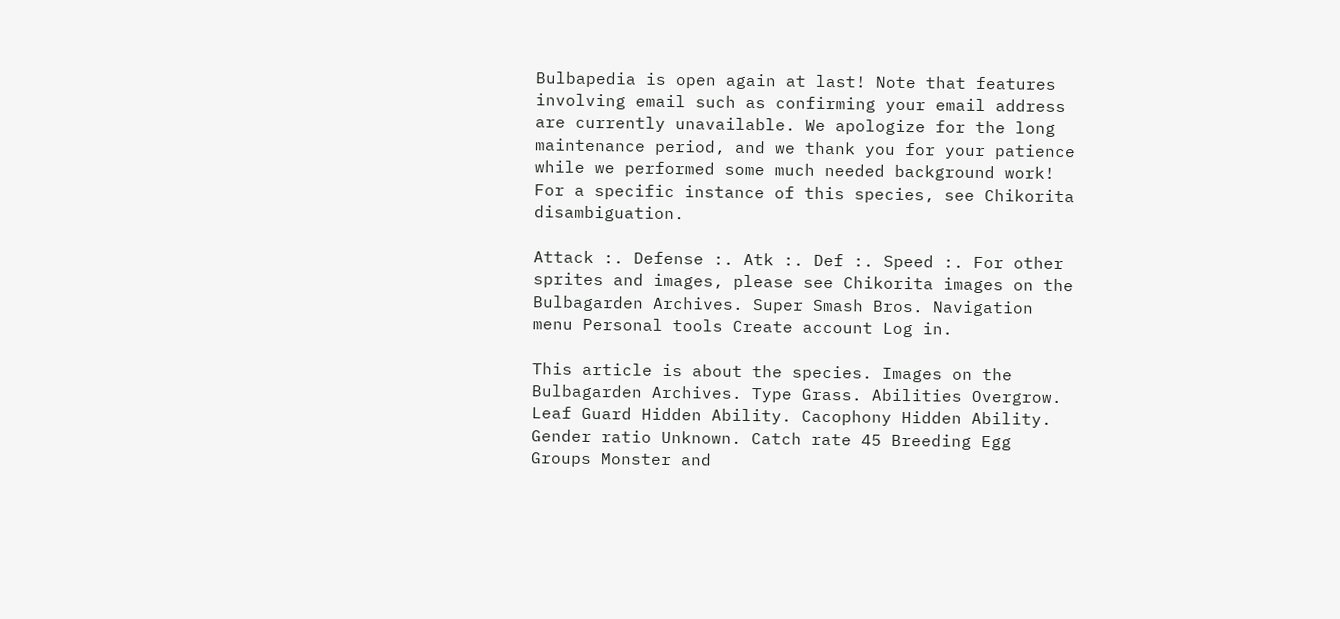Bulbapedia is open again at last! Note that features involving email such as confirming your email address are currently unavailable. We apologize for the long maintenance period, and we thank you for your patience while we performed some much needed background work! For a specific instance of this species, see Chikorita disambiguation.

Attack :. Defense :. Atk :. Def :. Speed :. For other sprites and images, please see Chikorita images on the Bulbagarden Archives. Super Smash Bros. Navigation menu Personal tools Create account Log in.

This article is about the species. Images on the Bulbagarden Archives. Type Grass. Abilities Overgrow. Leaf Guard Hidden Ability. Cacophony Hidden Ability. Gender ratio Unknown. Catch rate 45 Breeding Egg Groups Monster and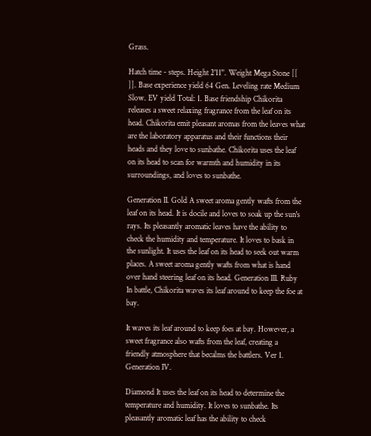Grass.

Hatch time - steps. Height 2'11". Weight Mega Stone [[ ]]. Base experience yield 64 Gen. Leveling rate Medium Slow. EV yield Total: 1. Base friendship Chikorita releases a sweet relaxing fragrance from the leaf on its head. Chikorita emit pleasant aromas from the leaves what are the laboratory apparatus and their functions their heads and they love to sunbathe. Chikorita uses the leaf on its head to scan for warmth and humidity in its surroundings, and loves to sunbathe.

Generation II. Gold A sweet aroma gently wafts from the leaf on its head. It is docile and loves to soak up the sun's rays. Its pleasantly aromatic leaves have the ability to check the humidity and temperature. It loves to bask in the sunlight. It uses the leaf on its head to seek out warm places. A sweet aroma gently wafts from what is hand over hand steering leaf on its head. Generation III. Ruby In battle, Chikorita waves its leaf around to keep the foe at bay.

It waves its leaf around to keep foes at bay. However, a sweet fragrance also wafts from the leaf, creating a friendly atmosphere that becalms the battlers. Ver 1. Generation IV.

Diamond It uses the leaf on its head to determine the temperature and humidity. It loves to sunbathe. Its pleasantly aromatic leaf has the ability to check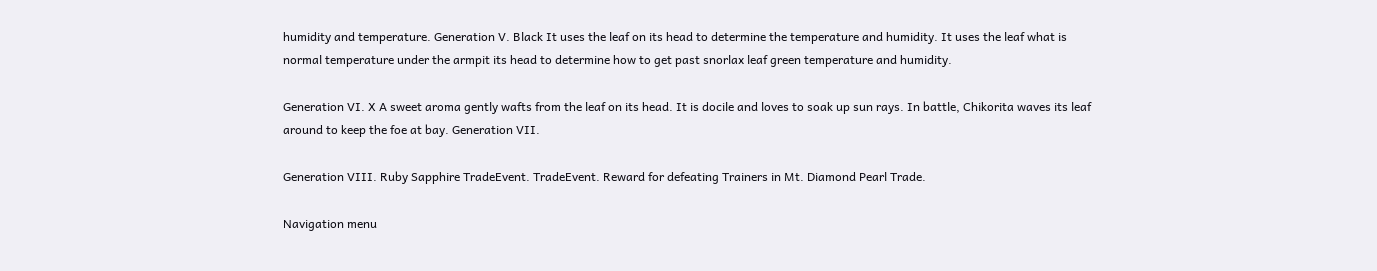humidity and temperature. Generation V. Black It uses the leaf on its head to determine the temperature and humidity. It uses the leaf what is normal temperature under the armpit its head to determine how to get past snorlax leaf green temperature and humidity.

Generation VI. X A sweet aroma gently wafts from the leaf on its head. It is docile and loves to soak up sun rays. In battle, Chikorita waves its leaf around to keep the foe at bay. Generation VII.

Generation VIII. Ruby Sapphire TradeEvent. TradeEvent. Reward for defeating Trainers in Mt. Diamond Pearl Trade.

Navigation menu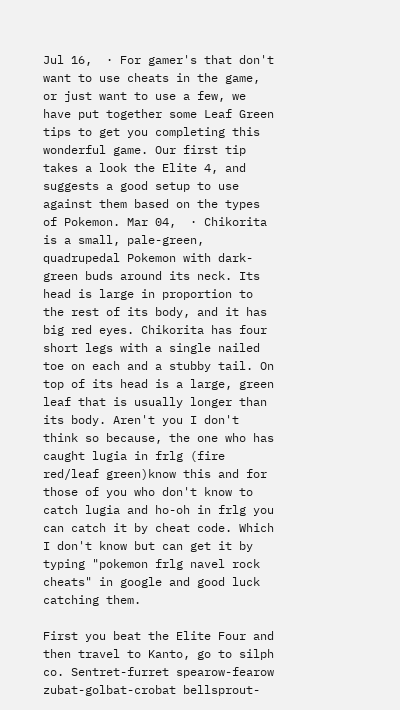Jul 16,  · For gamer's that don't want to use cheats in the game, or just want to use a few, we have put together some Leaf Green tips to get you completing this wonderful game. Our first tip takes a look the Elite 4, and suggests a good setup to use against them based on the types of Pokemon. Mar 04,  · Chikorita is a small, pale-green, quadrupedal Pokemon with dark-green buds around its neck. Its head is large in proportion to the rest of its body, and it has big red eyes. Chikorita has four short legs with a single nailed toe on each and a stubby tail. On top of its head is a large, green leaf that is usually longer than its body. Aren't you I don't think so because, the one who has caught lugia in frlg (fire red/leaf green)know this and for those of you who don't know to catch lugia and ho-oh in frlg you can catch it by cheat code. Which I don't know but can get it by typing "pokemon frlg navel rock cheats" in google and good luck catching them.

First you beat the Elite Four and then travel to Kanto, go to silph co. Sentret-furret spearow-fearow zubat-golbat-crobat bellsprout-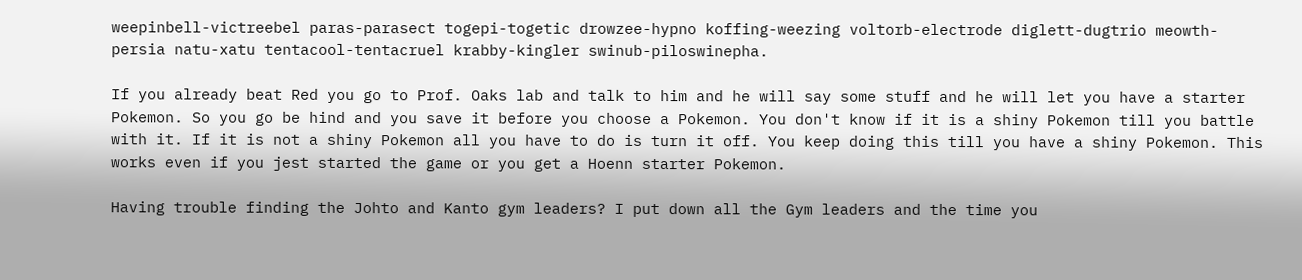weepinbell-victreebel paras-parasect togepi-togetic drowzee-hypno koffing-weezing voltorb-electrode diglett-dugtrio meowth-persia natu-xatu tentacool-tentacruel krabby-kingler swinub-piloswinepha.

If you already beat Red you go to Prof. Oaks lab and talk to him and he will say some stuff and he will let you have a starter Pokemon. So you go be hind and you save it before you choose a Pokemon. You don't know if it is a shiny Pokemon till you battle with it. If it is not a shiny Pokemon all you have to do is turn it off. You keep doing this till you have a shiny Pokemon. This works even if you jest started the game or you get a Hoenn starter Pokemon.

Having trouble finding the Johto and Kanto gym leaders? I put down all the Gym leaders and the time you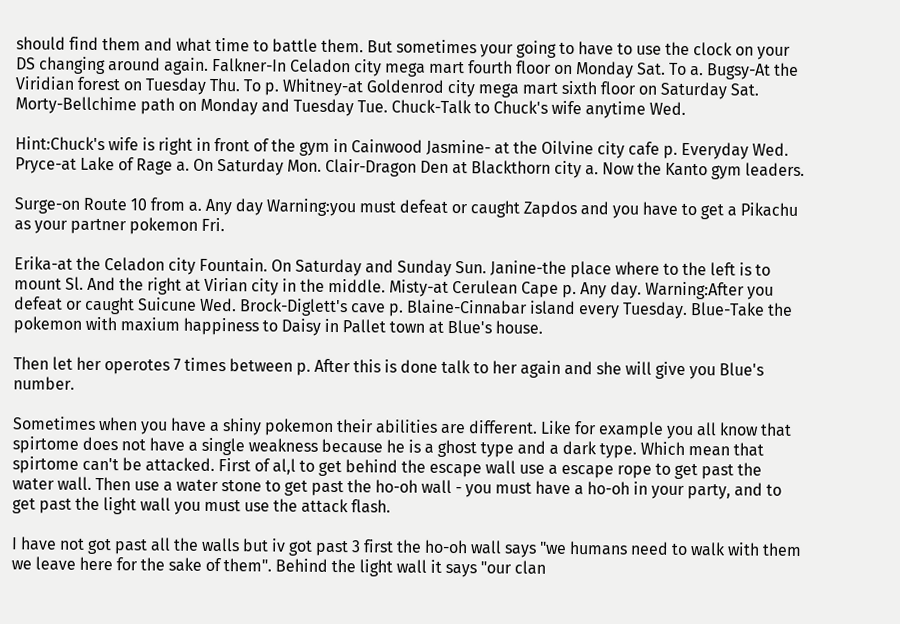should find them and what time to battle them. But sometimes your going to have to use the clock on your DS changing around again. Falkner-In Celadon city mega mart fourth floor on Monday Sat. To a. Bugsy-At the Viridian forest on Tuesday Thu. To p. Whitney-at Goldenrod city mega mart sixth floor on Saturday Sat. Morty-Bellchime path on Monday and Tuesday Tue. Chuck-Talk to Chuck's wife anytime Wed.

Hint:Chuck's wife is right in front of the gym in Cainwood Jasmine- at the Oilvine city cafe p. Everyday Wed. Pryce-at Lake of Rage a. On Saturday Mon. Clair-Dragon Den at Blackthorn city a. Now the Kanto gym leaders.

Surge-on Route 10 from a. Any day Warning:you must defeat or caught Zapdos and you have to get a Pikachu as your partner pokemon Fri.

Erika-at the Celadon city Fountain. On Saturday and Sunday Sun. Janine-the place where to the left is to mount Sl. And the right at Virian city in the middle. Misty-at Cerulean Cape p. Any day. Warning:After you defeat or caught Suicune Wed. Brock-Diglett's cave p. Blaine-Cinnabar island every Tuesday. Blue-Take the pokemon with maxium happiness to Daisy in Pallet town at Blue's house.

Then let her operotes 7 times between p. After this is done talk to her again and she will give you Blue's number.

Sometimes when you have a shiny pokemon their abilities are different. Like for example you all know that spirtome does not have a single weakness because he is a ghost type and a dark type. Which mean that spirtome can't be attacked. First of al,l to get behind the escape wall use a escape rope to get past the water wall. Then use a water stone to get past the ho-oh wall - you must have a ho-oh in your party, and to get past the light wall you must use the attack flash.

I have not got past all the walls but iv got past 3 first the ho-oh wall says "we humans need to walk with them we leave here for the sake of them". Behind the light wall it says "our clan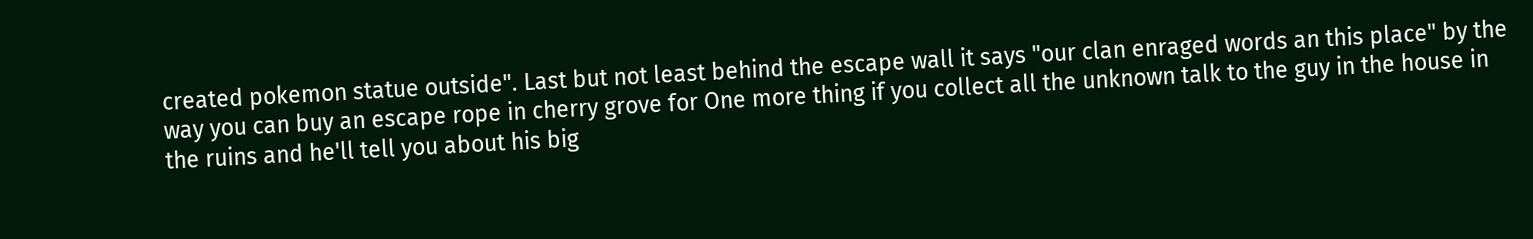created pokemon statue outside". Last but not least behind the escape wall it says "our clan enraged words an this place" by the way you can buy an escape rope in cherry grove for One more thing if you collect all the unknown talk to the guy in the house in the ruins and he'll tell you about his big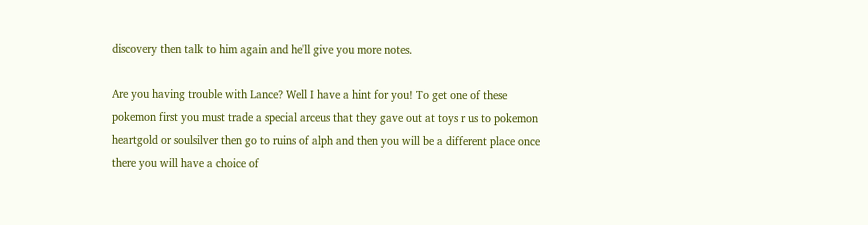discovery then talk to him again and he'll give you more notes.

Are you having trouble with Lance? Well I have a hint for you! To get one of these pokemon first you must trade a special arceus that they gave out at toys r us to pokemon heartgold or soulsilver then go to ruins of alph and then you will be a different place once there you will have a choice of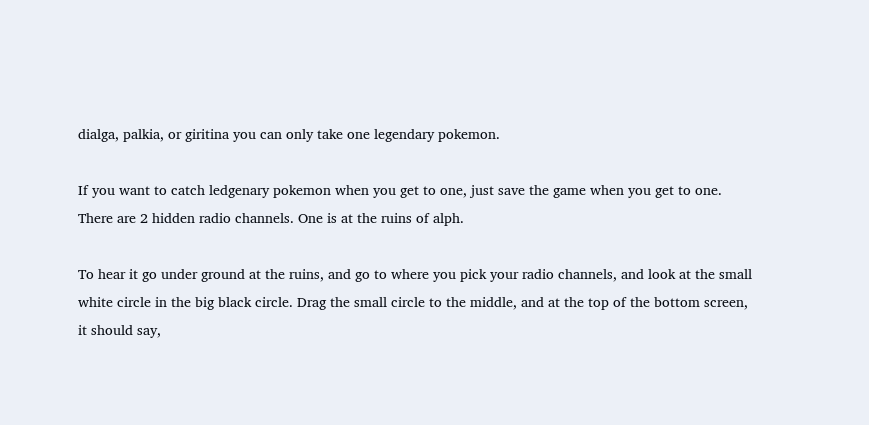dialga, palkia, or giritina you can only take one legendary pokemon.

If you want to catch ledgenary pokemon when you get to one, just save the game when you get to one. There are 2 hidden radio channels. One is at the ruins of alph.

To hear it go under ground at the ruins, and go to where you pick your radio channels, and look at the small white circle in the big black circle. Drag the small circle to the middle, and at the top of the bottom screen, it should say,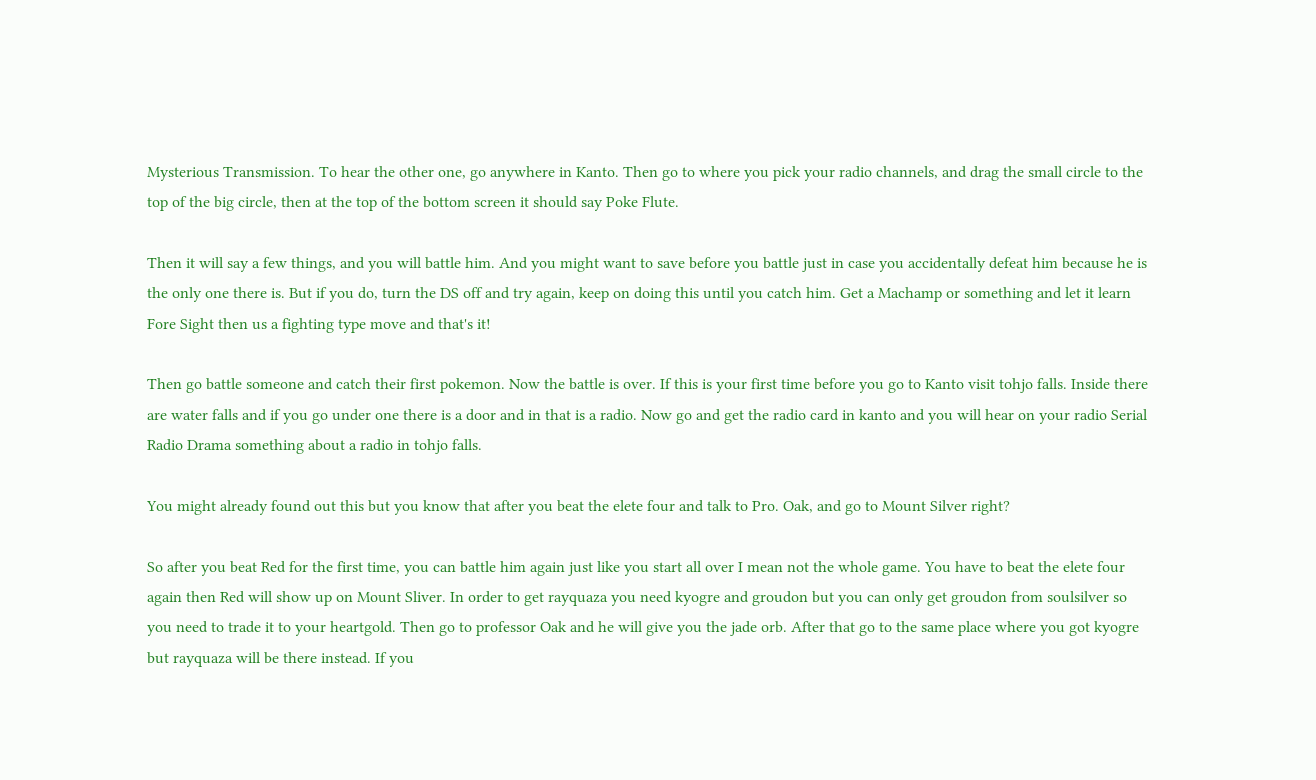Mysterious Transmission. To hear the other one, go anywhere in Kanto. Then go to where you pick your radio channels, and drag the small circle to the top of the big circle, then at the top of the bottom screen it should say Poke Flute.

Then it will say a few things, and you will battle him. And you might want to save before you battle just in case you accidentally defeat him because he is the only one there is. But if you do, turn the DS off and try again, keep on doing this until you catch him. Get a Machamp or something and let it learn Fore Sight then us a fighting type move and that's it!

Then go battle someone and catch their first pokemon. Now the battle is over. If this is your first time before you go to Kanto visit tohjo falls. Inside there are water falls and if you go under one there is a door and in that is a radio. Now go and get the radio card in kanto and you will hear on your radio Serial Radio Drama something about a radio in tohjo falls.

You might already found out this but you know that after you beat the elete four and talk to Pro. Oak, and go to Mount Silver right?

So after you beat Red for the first time, you can battle him again just like you start all over I mean not the whole game. You have to beat the elete four again then Red will show up on Mount Sliver. In order to get rayquaza you need kyogre and groudon but you can only get groudon from soulsilver so you need to trade it to your heartgold. Then go to professor Oak and he will give you the jade orb. After that go to the same place where you got kyogre but rayquaza will be there instead. If you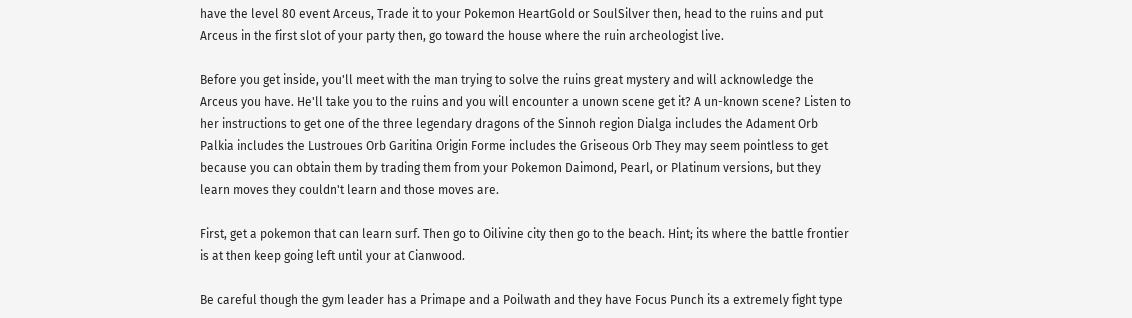have the level 80 event Arceus, Trade it to your Pokemon HeartGold or SoulSilver then, head to the ruins and put Arceus in the first slot of your party then, go toward the house where the ruin archeologist live.

Before you get inside, you'll meet with the man trying to solve the ruins great mystery and will acknowledge the Arceus you have. He'll take you to the ruins and you will encounter a unown scene get it? A un-known scene? Listen to her instructions to get one of the three legendary dragons of the Sinnoh region Dialga includes the Adament Orb Palkia includes the Lustroues Orb Garitina Origin Forme includes the Griseous Orb They may seem pointless to get because you can obtain them by trading them from your Pokemon Daimond, Pearl, or Platinum versions, but they learn moves they couldn't learn and those moves are.

First, get a pokemon that can learn surf. Then go to Oilivine city then go to the beach. Hint; its where the battle frontier is at then keep going left until your at Cianwood.

Be careful though the gym leader has a Primape and a Poilwath and they have Focus Punch its a extremely fight type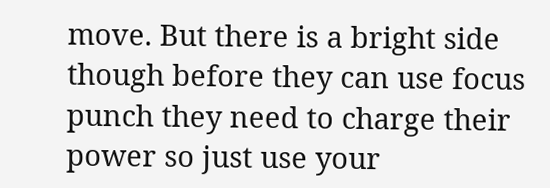move. But there is a bright side though before they can use focus punch they need to charge their power so just use your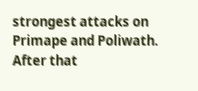strongest attacks on Primape and Poliwath. After that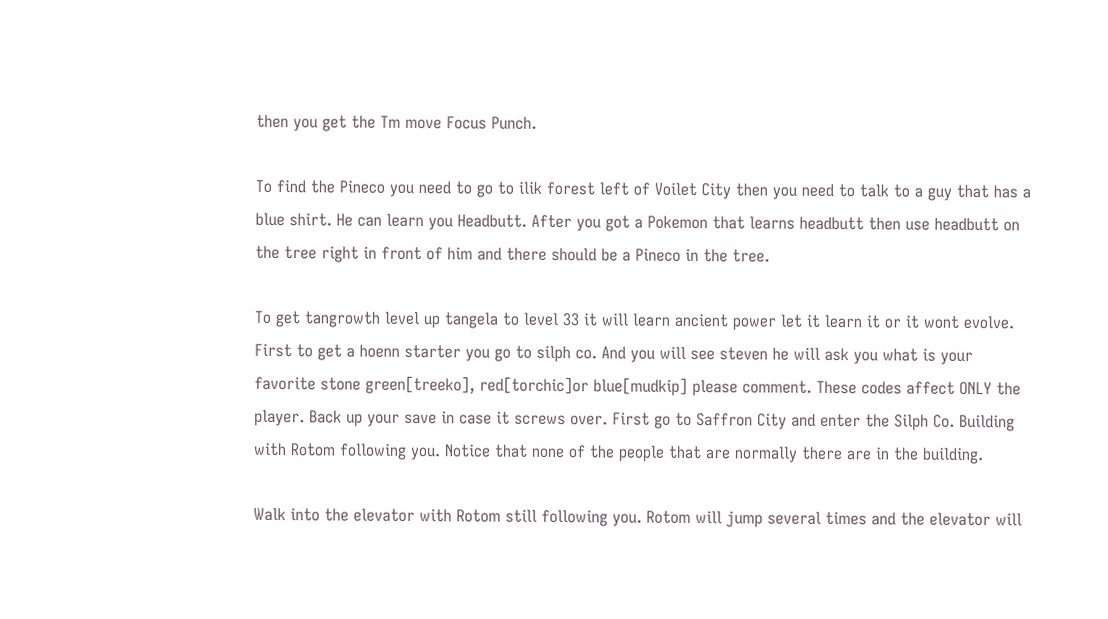then you get the Tm move Focus Punch.

To find the Pineco you need to go to ilik forest left of Voilet City then you need to talk to a guy that has a blue shirt. He can learn you Headbutt. After you got a Pokemon that learns headbutt then use headbutt on the tree right in front of him and there should be a Pineco in the tree.

To get tangrowth level up tangela to level 33 it will learn ancient power let it learn it or it wont evolve. First to get a hoenn starter you go to silph co. And you will see steven he will ask you what is your favorite stone green[treeko], red[torchic]or blue[mudkip] please comment. These codes affect ONLY the player. Back up your save in case it screws over. First go to Saffron City and enter the Silph Co. Building with Rotom following you. Notice that none of the people that are normally there are in the building.

Walk into the elevator with Rotom still following you. Rotom will jump several times and the elevator will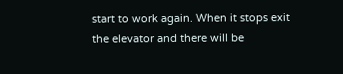start to work again. When it stops exit the elevator and there will be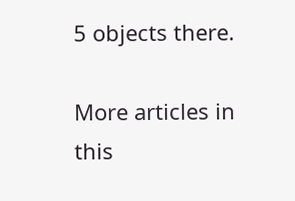5 objects there.

More articles in this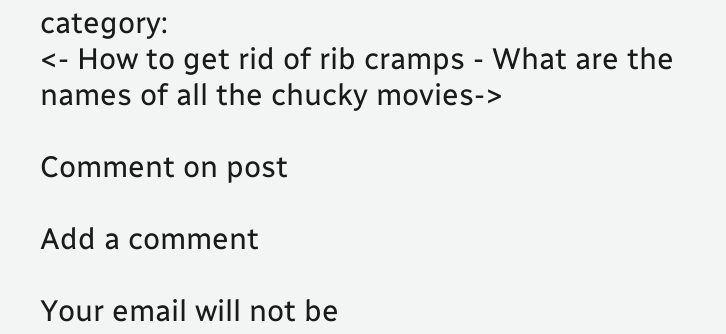category:
<- How to get rid of rib cramps - What are the names of all the chucky movies->

Comment on post

Add a comment

Your email will not be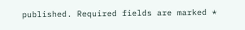published. Required fields are marked *